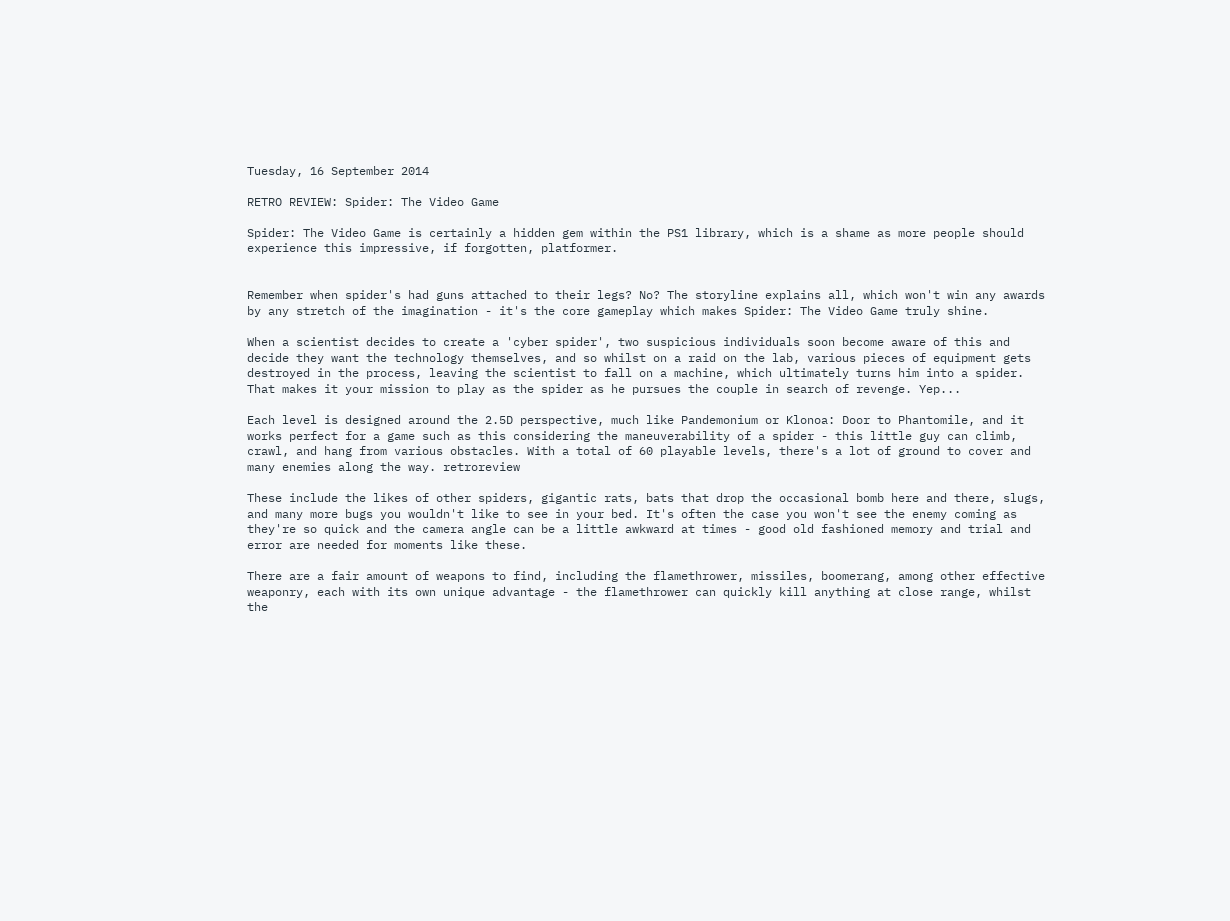Tuesday, 16 September 2014

RETRO REVIEW: Spider: The Video Game

Spider: The Video Game is certainly a hidden gem within the PS1 library, which is a shame as more people should experience this impressive, if forgotten, platformer.


Remember when spider's had guns attached to their legs? No? The storyline explains all, which won't win any awards by any stretch of the imagination - it's the core gameplay which makes Spider: The Video Game truly shine.

When a scientist decides to create a 'cyber spider', two suspicious individuals soon become aware of this and decide they want the technology themselves, and so whilst on a raid on the lab, various pieces of equipment gets destroyed in the process, leaving the scientist to fall on a machine, which ultimately turns him into a spider. That makes it your mission to play as the spider as he pursues the couple in search of revenge. Yep...

Each level is designed around the 2.5D perspective, much like Pandemonium or Klonoa: Door to Phantomile, and it works perfect for a game such as this considering the maneuverability of a spider - this little guy can climb, crawl, and hang from various obstacles. With a total of 60 playable levels, there's a lot of ground to cover and many enemies along the way. retroreview

These include the likes of other spiders, gigantic rats, bats that drop the occasional bomb here and there, slugs, and many more bugs you wouldn't like to see in your bed. It's often the case you won't see the enemy coming as they're so quick and the camera angle can be a little awkward at times - good old fashioned memory and trial and error are needed for moments like these.

There are a fair amount of weapons to find, including the flamethrower, missiles, boomerang, among other effective weaponry, each with its own unique advantage - the flamethrower can quickly kill anything at close range, whilst the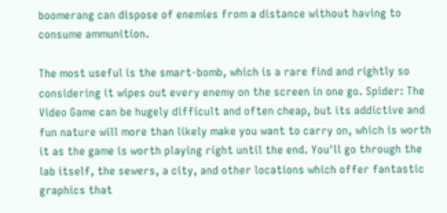boomerang can dispose of enemies from a distance without having to consume ammunition.

The most useful is the smart-bomb, which is a rare find and rightly so considering it wipes out every enemy on the screen in one go. Spider: The Video Game can be hugely difficult and often cheap, but its addictive and fun nature will more than likely make you want to carry on, which is worth it as the game is worth playing right until the end. You'll go through the lab itself, the sewers, a city, and other locations which offer fantastic graphics that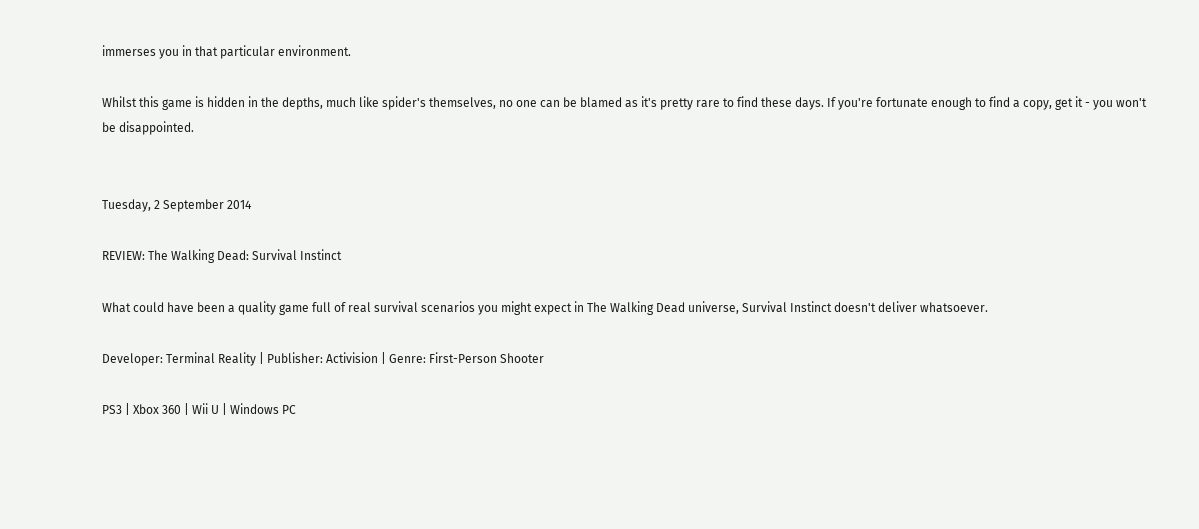immerses you in that particular environment.

Whilst this game is hidden in the depths, much like spider's themselves, no one can be blamed as it's pretty rare to find these days. If you're fortunate enough to find a copy, get it - you won't be disappointed.


Tuesday, 2 September 2014

REVIEW: The Walking Dead: Survival Instinct

What could have been a quality game full of real survival scenarios you might expect in The Walking Dead universe, Survival Instinct doesn't deliver whatsoever.

Developer: Terminal Reality | Publisher: Activision | Genre: First-Person Shooter

PS3 | Xbox 360 | Wii U | Windows PC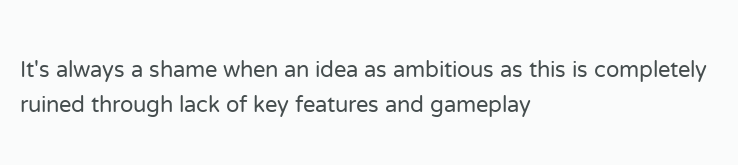It's always a shame when an idea as ambitious as this is completely ruined through lack of key features and gameplay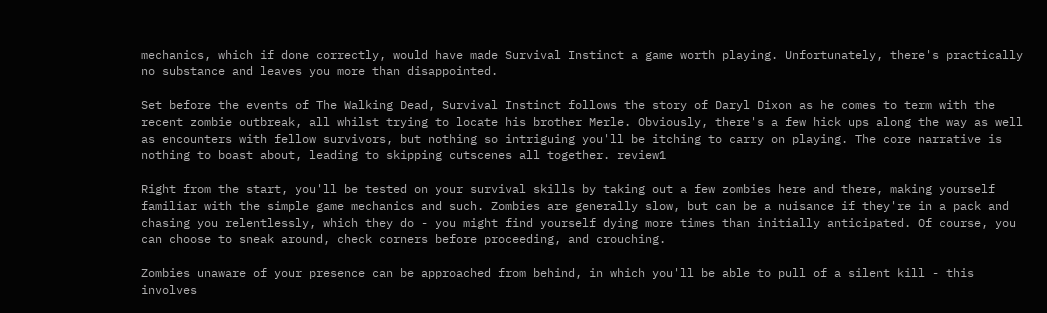mechanics, which if done correctly, would have made Survival Instinct a game worth playing. Unfortunately, there's practically no substance and leaves you more than disappointed.

Set before the events of The Walking Dead, Survival Instinct follows the story of Daryl Dixon as he comes to term with the recent zombie outbreak, all whilst trying to locate his brother Merle. Obviously, there's a few hick ups along the way as well as encounters with fellow survivors, but nothing so intriguing you'll be itching to carry on playing. The core narrative is nothing to boast about, leading to skipping cutscenes all together. review1

Right from the start, you'll be tested on your survival skills by taking out a few zombies here and there, making yourself familiar with the simple game mechanics and such. Zombies are generally slow, but can be a nuisance if they're in a pack and chasing you relentlessly, which they do - you might find yourself dying more times than initially anticipated. Of course, you can choose to sneak around, check corners before proceeding, and crouching.

Zombies unaware of your presence can be approached from behind, in which you'll be able to pull of a silent kill - this involves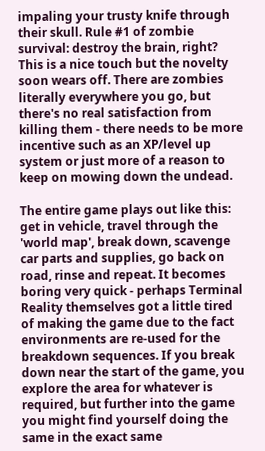impaling your trusty knife through their skull. Rule #1 of zombie survival: destroy the brain, right? This is a nice touch but the novelty soon wears off. There are zombies literally everywhere you go, but there's no real satisfaction from killing them - there needs to be more incentive such as an XP/level up system or just more of a reason to keep on mowing down the undead.

The entire game plays out like this: get in vehicle, travel through the 'world map', break down, scavenge car parts and supplies, go back on road, rinse and repeat. It becomes boring very quick - perhaps Terminal Reality themselves got a little tired of making the game due to the fact environments are re-used for the breakdown sequences. If you break down near the start of the game, you explore the area for whatever is required, but further into the game you might find yourself doing the same in the exact same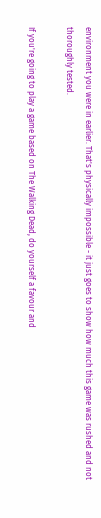environment you were in earlier. That's physically impossible - it just goes to show how much this game was rushed and not thoroughly tested.

If you're going to play a game based on The Walking Dead, do yourself a favour and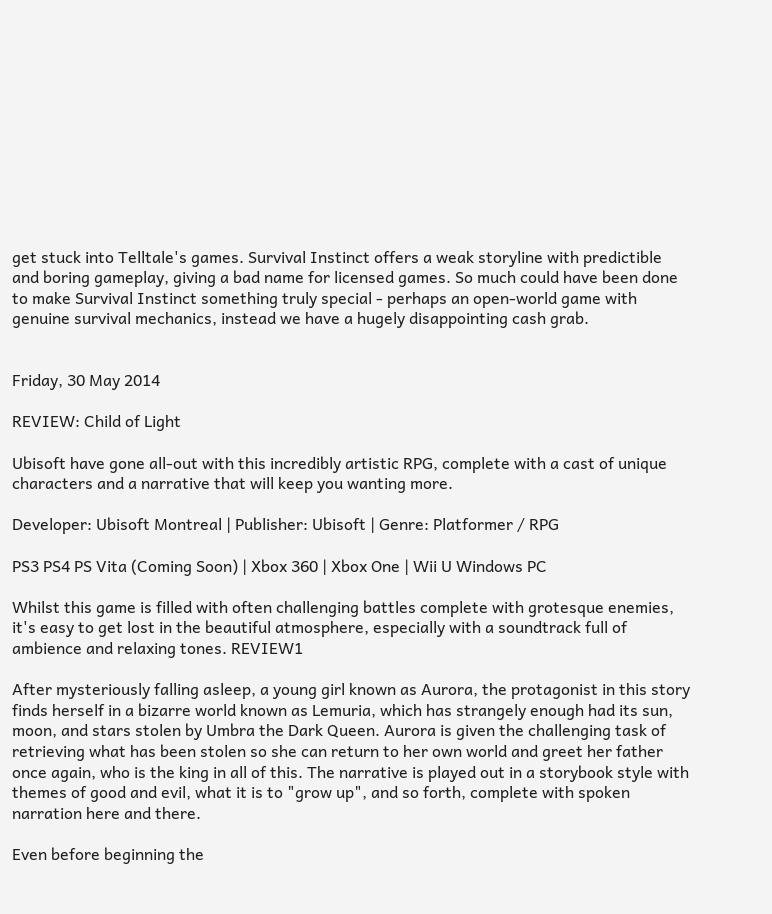get stuck into Telltale's games. Survival Instinct offers a weak storyline with predictible and boring gameplay, giving a bad name for licensed games. So much could have been done to make Survival Instinct something truly special - perhaps an open-world game with genuine survival mechanics, instead we have a hugely disappointing cash grab.


Friday, 30 May 2014

REVIEW: Child of Light

Ubisoft have gone all-out with this incredibly artistic RPG, complete with a cast of unique characters and a narrative that will keep you wanting more.

Developer: Ubisoft Montreal | Publisher: Ubisoft | Genre: Platformer / RPG

PS3 PS4 PS Vita (Coming Soon) | Xbox 360 | Xbox One | Wii U Windows PC

Whilst this game is filled with often challenging battles complete with grotesque enemies, it's easy to get lost in the beautiful atmosphere, especially with a soundtrack full of ambience and relaxing tones. REVIEW1

After mysteriously falling asleep, a young girl known as Aurora, the protagonist in this story finds herself in a bizarre world known as Lemuria, which has strangely enough had its sun, moon, and stars stolen by Umbra the Dark Queen. Aurora is given the challenging task of retrieving what has been stolen so she can return to her own world and greet her father once again, who is the king in all of this. The narrative is played out in a storybook style with themes of good and evil, what it is to "grow up", and so forth, complete with spoken narration here and there.

Even before beginning the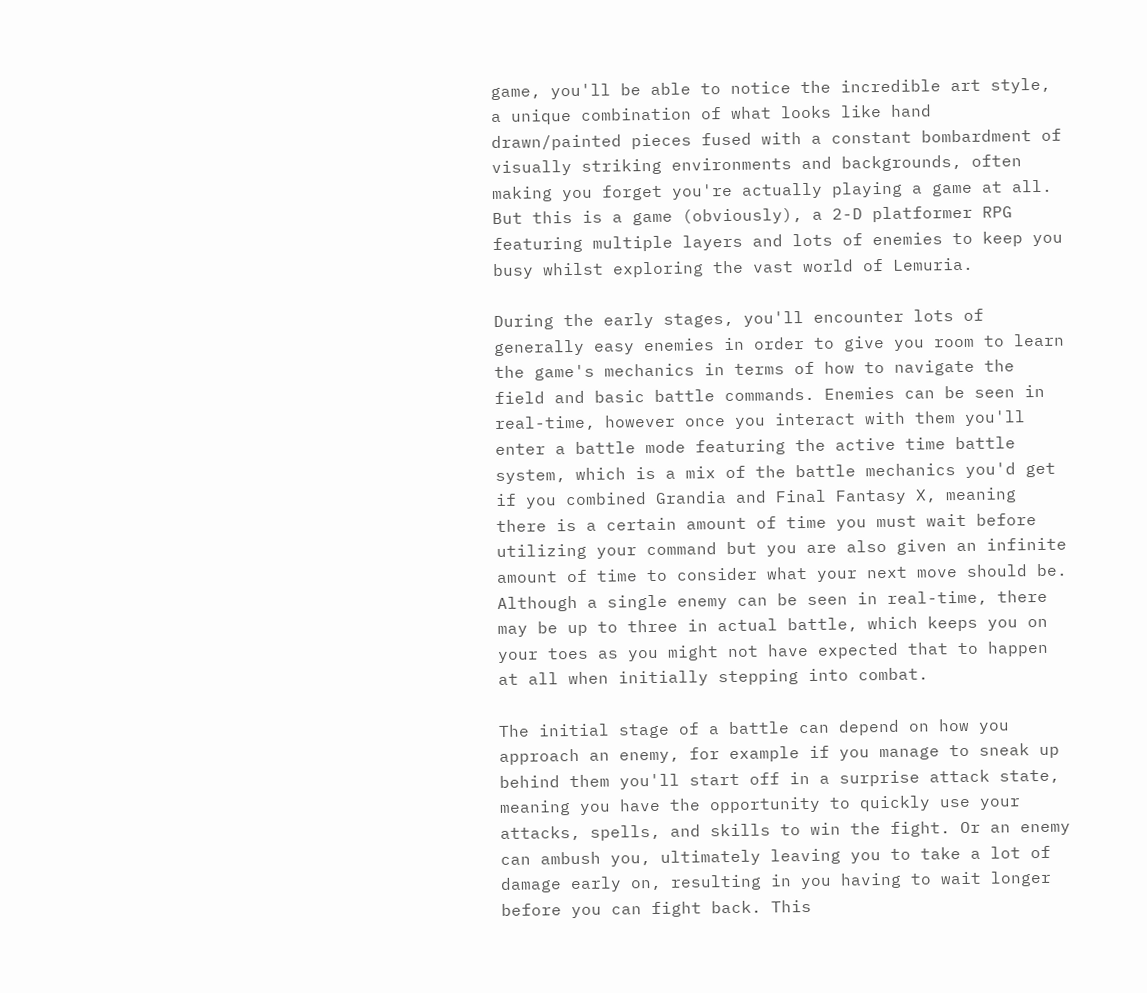game, you'll be able to notice the incredible art style, a unique combination of what looks like hand drawn/painted pieces fused with a constant bombardment of visually striking environments and backgrounds, often making you forget you're actually playing a game at all. But this is a game (obviously), a 2-D platformer RPG featuring multiple layers and lots of enemies to keep you busy whilst exploring the vast world of Lemuria.

During the early stages, you'll encounter lots of generally easy enemies in order to give you room to learn the game's mechanics in terms of how to navigate the field and basic battle commands. Enemies can be seen in real-time, however once you interact with them you'll enter a battle mode featuring the active time battle system, which is a mix of the battle mechanics you'd get if you combined Grandia and Final Fantasy X, meaning there is a certain amount of time you must wait before utilizing your command but you are also given an infinite amount of time to consider what your next move should be. Although a single enemy can be seen in real-time, there may be up to three in actual battle, which keeps you on your toes as you might not have expected that to happen at all when initially stepping into combat.

The initial stage of a battle can depend on how you approach an enemy, for example if you manage to sneak up behind them you'll start off in a surprise attack state, meaning you have the opportunity to quickly use your attacks, spells, and skills to win the fight. Or an enemy can ambush you, ultimately leaving you to take a lot of damage early on, resulting in you having to wait longer before you can fight back. This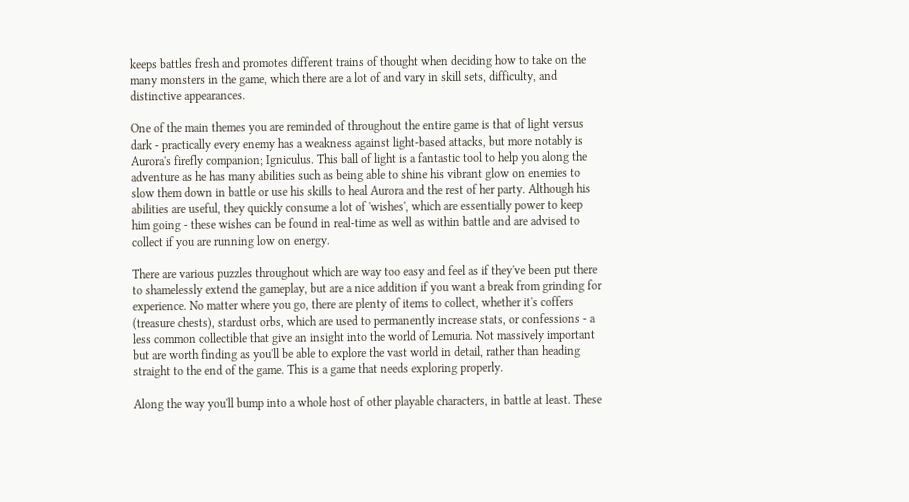keeps battles fresh and promotes different trains of thought when deciding how to take on the many monsters in the game, which there are a lot of and vary in skill sets, difficulty, and distinctive appearances.

One of the main themes you are reminded of throughout the entire game is that of light versus dark - practically every enemy has a weakness against light-based attacks, but more notably is Aurora's firefly companion; Igniculus. This ball of light is a fantastic tool to help you along the adventure as he has many abilities such as being able to shine his vibrant glow on enemies to slow them down in battle or use his skills to heal Aurora and the rest of her party. Although his abilities are useful, they quickly consume a lot of 'wishes', which are essentially power to keep him going - these wishes can be found in real-time as well as within battle and are advised to collect if you are running low on energy.

There are various puzzles throughout which are way too easy and feel as if they've been put there to shamelessly extend the gameplay, but are a nice addition if you want a break from grinding for experience. No matter where you go, there are plenty of items to collect, whether it's coffers (treasure chests), stardust orbs, which are used to permanently increase stats, or confessions - a less common collectible that give an insight into the world of Lemuria. Not massively important but are worth finding as you'll be able to explore the vast world in detail, rather than heading straight to the end of the game. This is a game that needs exploring properly.

Along the way you'll bump into a whole host of other playable characters, in battle at least. These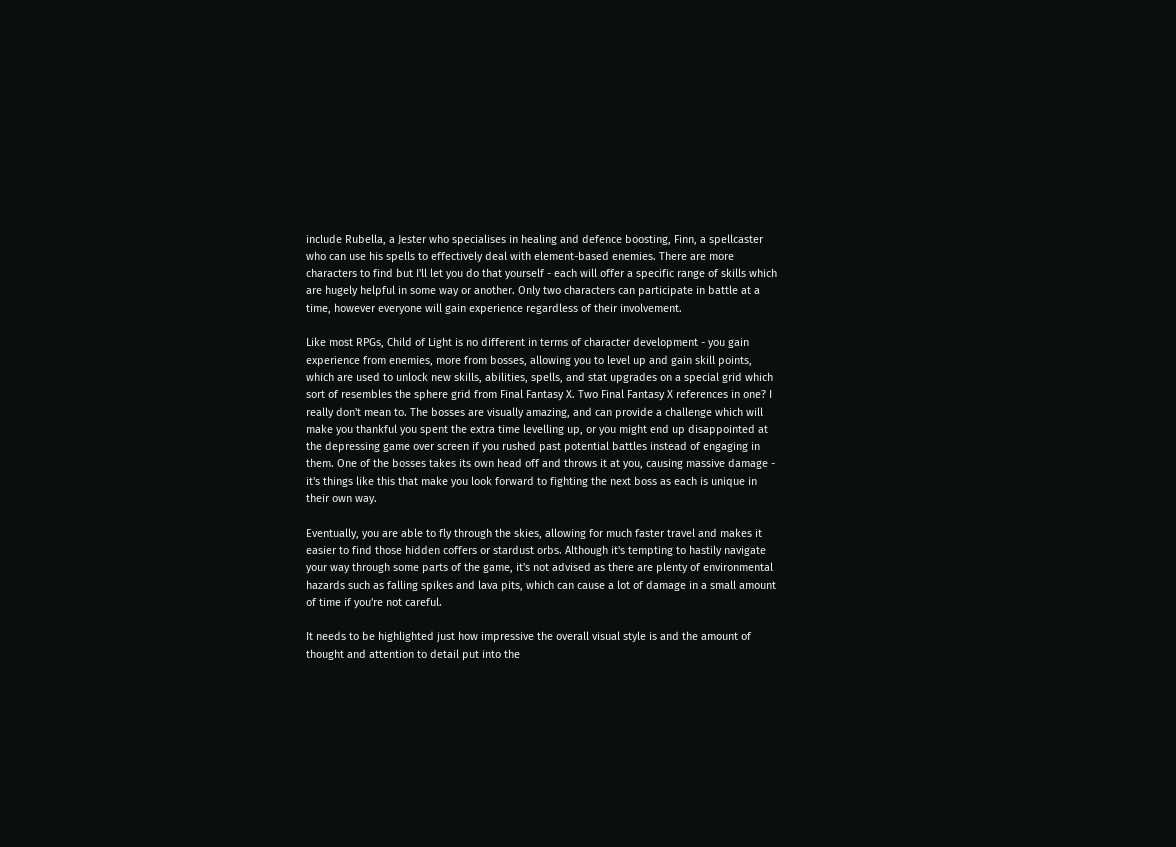include Rubella, a Jester who specialises in healing and defence boosting, Finn, a spellcaster who can use his spells to effectively deal with element-based enemies. There are more characters to find but I'll let you do that yourself - each will offer a specific range of skills which are hugely helpful in some way or another. Only two characters can participate in battle at a time, however everyone will gain experience regardless of their involvement.

Like most RPGs, Child of Light is no different in terms of character development - you gain experience from enemies, more from bosses, allowing you to level up and gain skill points, which are used to unlock new skills, abilities, spells, and stat upgrades on a special grid which sort of resembles the sphere grid from Final Fantasy X. Two Final Fantasy X references in one? I really don't mean to. The bosses are visually amazing, and can provide a challenge which will make you thankful you spent the extra time levelling up, or you might end up disappointed at the depressing game over screen if you rushed past potential battles instead of engaging in them. One of the bosses takes its own head off and throws it at you, causing massive damage - it's things like this that make you look forward to fighting the next boss as each is unique in their own way.

Eventually, you are able to fly through the skies, allowing for much faster travel and makes it easier to find those hidden coffers or stardust orbs. Although it's tempting to hastily navigate your way through some parts of the game, it's not advised as there are plenty of environmental hazards such as falling spikes and lava pits, which can cause a lot of damage in a small amount of time if you're not careful.

It needs to be highlighted just how impressive the overall visual style is and the amount of thought and attention to detail put into the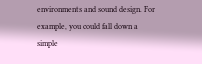environments and sound design. For example, you could fall down a simple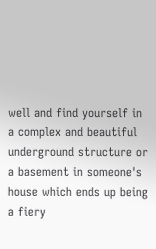well and find yourself in a complex and beautiful underground structure or a basement in someone's house which ends up being a fiery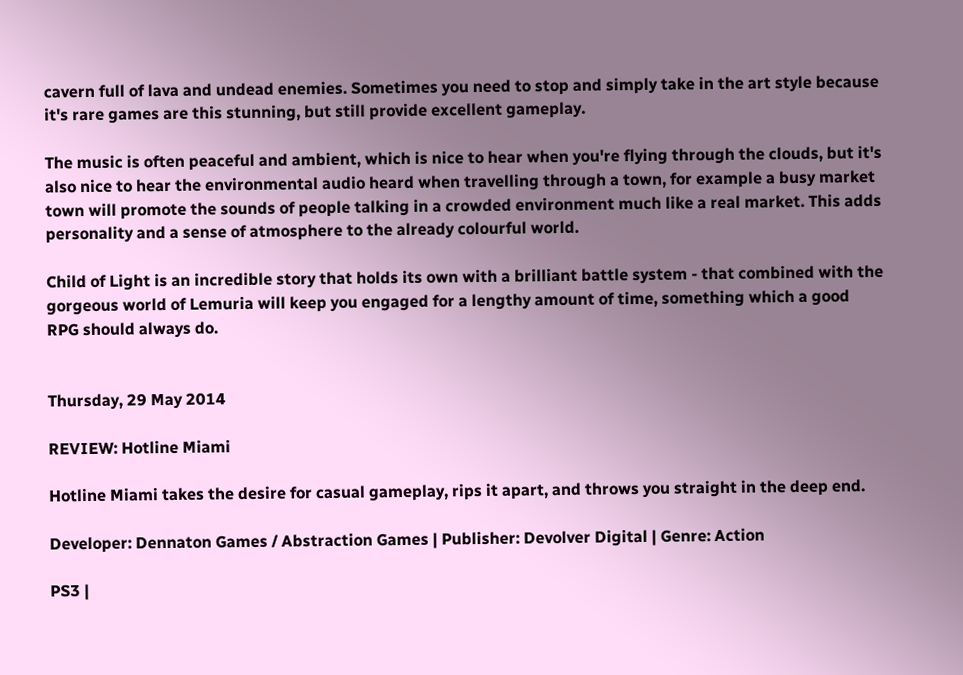cavern full of lava and undead enemies. Sometimes you need to stop and simply take in the art style because it's rare games are this stunning, but still provide excellent gameplay.

The music is often peaceful and ambient, which is nice to hear when you're flying through the clouds, but it's also nice to hear the environmental audio heard when travelling through a town, for example a busy market town will promote the sounds of people talking in a crowded environment much like a real market. This adds personality and a sense of atmosphere to the already colourful world.

Child of Light is an incredible story that holds its own with a brilliant battle system - that combined with the gorgeous world of Lemuria will keep you engaged for a lengthy amount of time, something which a good RPG should always do.


Thursday, 29 May 2014

REVIEW: Hotline Miami

Hotline Miami takes the desire for casual gameplay, rips it apart, and throws you straight in the deep end.

Developer: Dennaton Games / Abstraction Games | Publisher: Devolver Digital | Genre: Action

PS3 |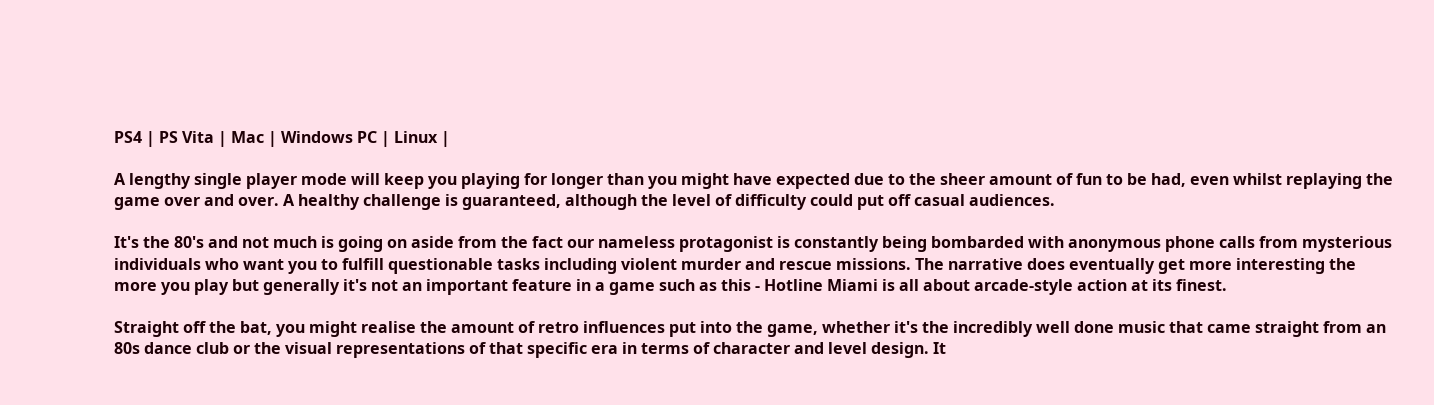PS4 | PS Vita | Mac | Windows PC | Linux |

A lengthy single player mode will keep you playing for longer than you might have expected due to the sheer amount of fun to be had, even whilst replaying the game over and over. A healthy challenge is guaranteed, although the level of difficulty could put off casual audiences.

It's the 80's and not much is going on aside from the fact our nameless protagonist is constantly being bombarded with anonymous phone calls from mysterious individuals who want you to fulfill questionable tasks including violent murder and rescue missions. The narrative does eventually get more interesting the more you play but generally it's not an important feature in a game such as this - Hotline Miami is all about arcade-style action at its finest.

Straight off the bat, you might realise the amount of retro influences put into the game, whether it's the incredibly well done music that came straight from an 80s dance club or the visual representations of that specific era in terms of character and level design. It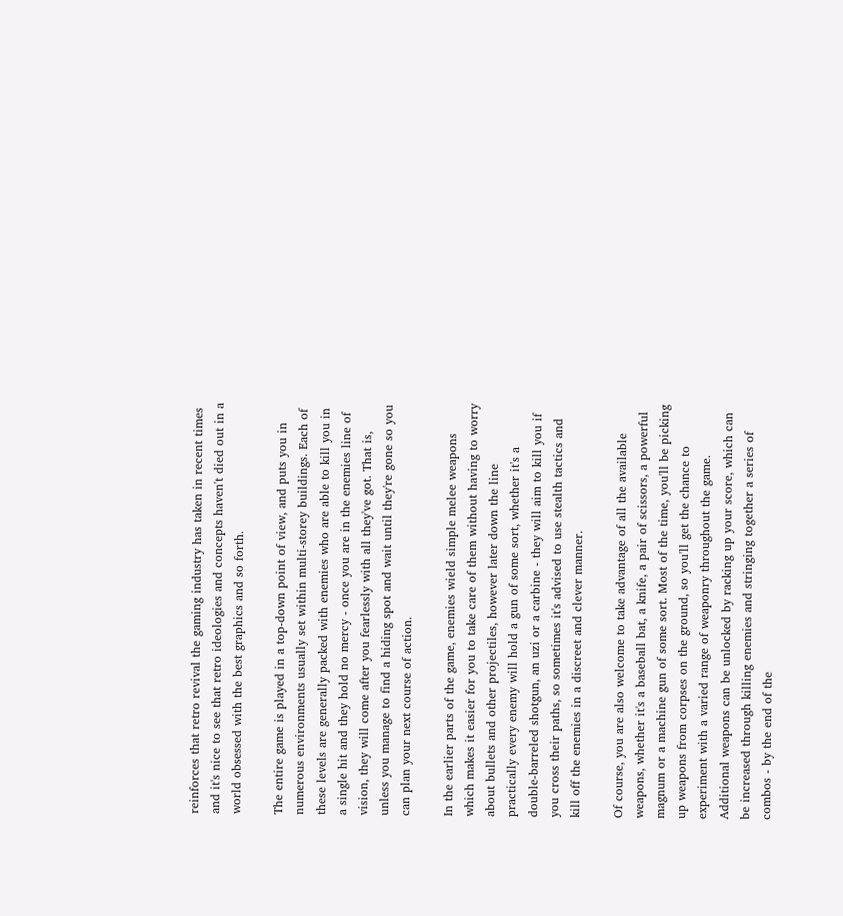reinforces that retro revival the gaming industry has taken in recent times and it's nice to see that retro ideologies and concepts haven't died out in a world obsessed with the best graphics and so forth.

The entire game is played in a top-down point of view, and puts you in numerous environments usually set within multi-storey buildings. Each of these levels are generally packed with enemies who are able to kill you in a single hit and they hold no mercy - once you are in the enemies line of vision, they will come after you fearlessly with all they've got. That is, unless you manage to find a hiding spot and wait until they're gone so you can plan your next course of action.

In the earlier parts of the game, enemies wield simple melee weapons which makes it easier for you to take care of them without having to worry about bullets and other projectiles, however later down the line practically every enemy will hold a gun of some sort, whether it's a double-barreled shotgun, an uzi or a carbine - they will aim to kill you if you cross their paths, so sometimes it's advised to use stealth tactics and kill off the enemies in a discreet and clever manner.

Of course, you are also welcome to take advantage of all the available weapons, whether it's a baseball bat, a knife, a pair of scissors, a powerful magnum or a machine gun of some sort. Most of the time, you'll be picking up weapons from corpses on the ground, so you'll get the chance to experiment with a varied range of weaponry throughout the game. Additional weapons can be unlocked by racking up your score, which can be increased through killing enemies and stringing together a series of combos - by the end of the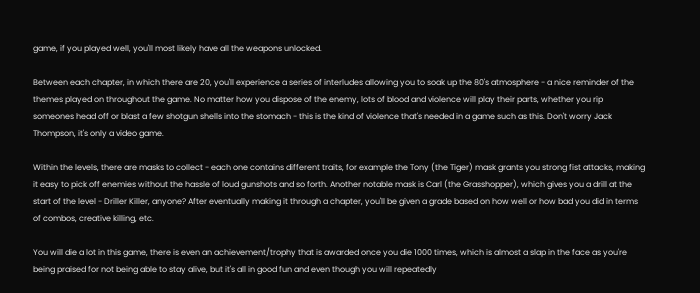game, if you played well, you'll most likely have all the weapons unlocked.

Between each chapter, in which there are 20, you'll experience a series of interludes allowing you to soak up the 80's atmosphere - a nice reminder of the themes played on throughout the game. No matter how you dispose of the enemy, lots of blood and violence will play their parts, whether you rip someones head off or blast a few shotgun shells into the stomach - this is the kind of violence that's needed in a game such as this. Don't worry Jack Thompson, it's only a video game.

Within the levels, there are masks to collect - each one contains different traits, for example the Tony (the Tiger) mask grants you strong fist attacks, making it easy to pick off enemies without the hassle of loud gunshots and so forth. Another notable mask is Carl (the Grasshopper), which gives you a drill at the start of the level - Driller Killer, anyone? After eventually making it through a chapter, you'll be given a grade based on how well or how bad you did in terms of combos, creative killing, etc.

You will die a lot in this game, there is even an achievement/trophy that is awarded once you die 1000 times, which is almost a slap in the face as you're being praised for not being able to stay alive, but it's all in good fun and even though you will repeatedly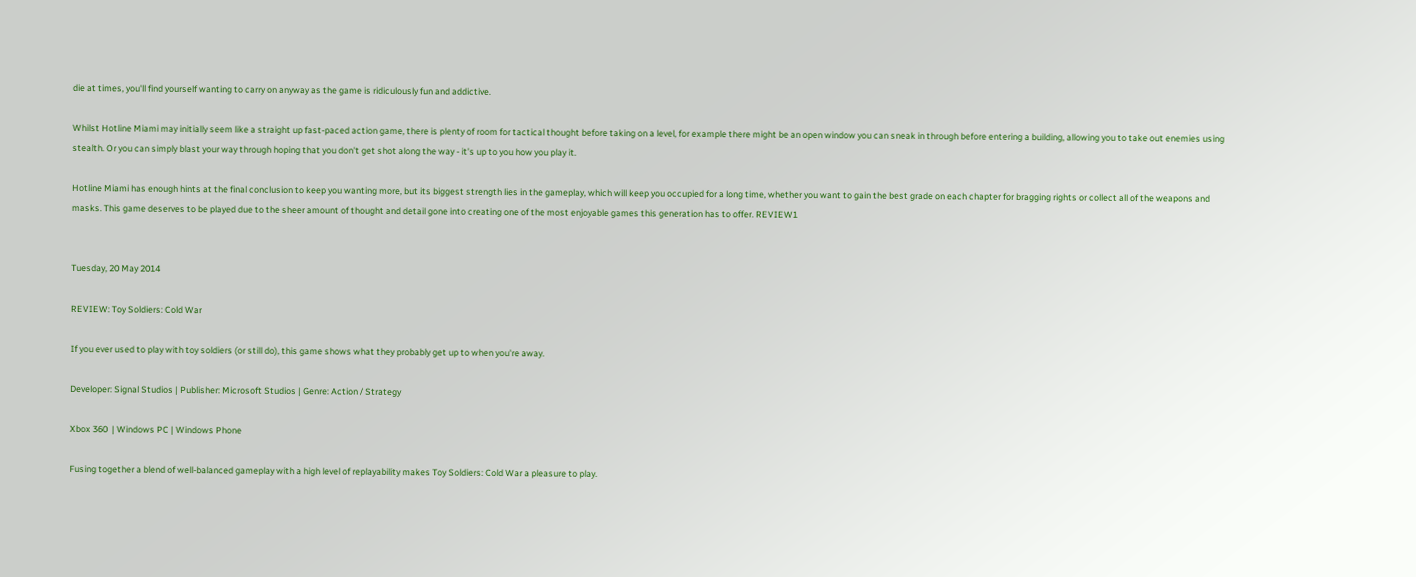die at times, you'll find yourself wanting to carry on anyway as the game is ridiculously fun and addictive.

Whilst Hotline Miami may initially seem like a straight up fast-paced action game, there is plenty of room for tactical thought before taking on a level, for example there might be an open window you can sneak in through before entering a building, allowing you to take out enemies using stealth. Or you can simply blast your way through hoping that you don't get shot along the way - it's up to you how you play it.

Hotline Miami has enough hints at the final conclusion to keep you wanting more, but its biggest strength lies in the gameplay, which will keep you occupied for a long time, whether you want to gain the best grade on each chapter for bragging rights or collect all of the weapons and masks. This game deserves to be played due to the sheer amount of thought and detail gone into creating one of the most enjoyable games this generation has to offer. REVIEW1


Tuesday, 20 May 2014

REVIEW: Toy Soldiers: Cold War

If you ever used to play with toy soldiers (or still do), this game shows what they probably get up to when you're away.

Developer: Signal Studios | Publisher: Microsoft Studios | Genre: Action / Strategy

Xbox 360  | Windows PC | Windows Phone

Fusing together a blend of well-balanced gameplay with a high level of replayability makes Toy Soldiers: Cold War a pleasure to play.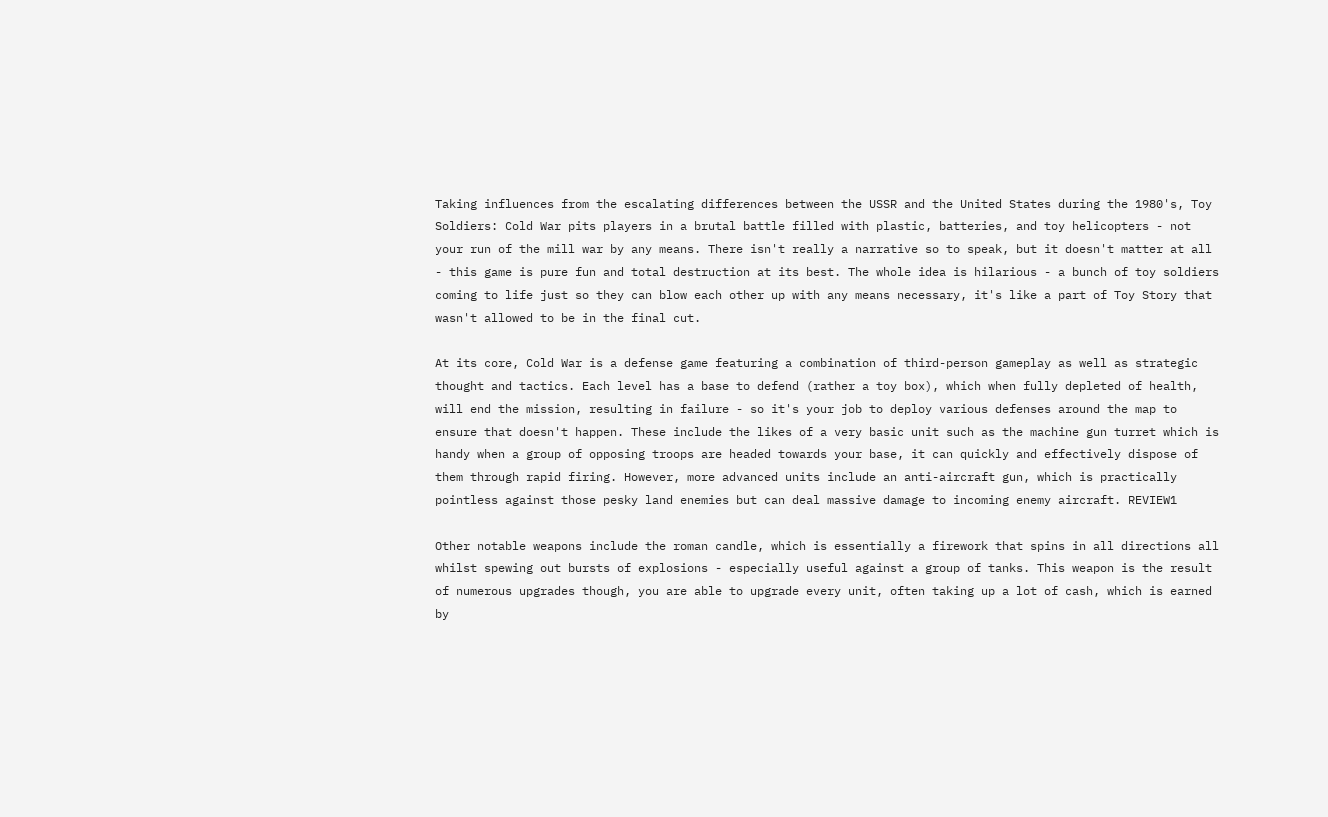Taking influences from the escalating differences between the USSR and the United States during the 1980's, Toy Soldiers: Cold War pits players in a brutal battle filled with plastic, batteries, and toy helicopters - not your run of the mill war by any means. There isn't really a narrative so to speak, but it doesn't matter at all - this game is pure fun and total destruction at its best. The whole idea is hilarious - a bunch of toy soldiers coming to life just so they can blow each other up with any means necessary, it's like a part of Toy Story that wasn't allowed to be in the final cut.

At its core, Cold War is a defense game featuring a combination of third-person gameplay as well as strategic thought and tactics. Each level has a base to defend (rather a toy box), which when fully depleted of health, will end the mission, resulting in failure - so it's your job to deploy various defenses around the map to ensure that doesn't happen. These include the likes of a very basic unit such as the machine gun turret which is handy when a group of opposing troops are headed towards your base, it can quickly and effectively dispose of them through rapid firing. However, more advanced units include an anti-aircraft gun, which is practically pointless against those pesky land enemies but can deal massive damage to incoming enemy aircraft. REVIEW1

Other notable weapons include the roman candle, which is essentially a firework that spins in all directions all whilst spewing out bursts of explosions - especially useful against a group of tanks. This weapon is the result of numerous upgrades though, you are able to upgrade every unit, often taking up a lot of cash, which is earned by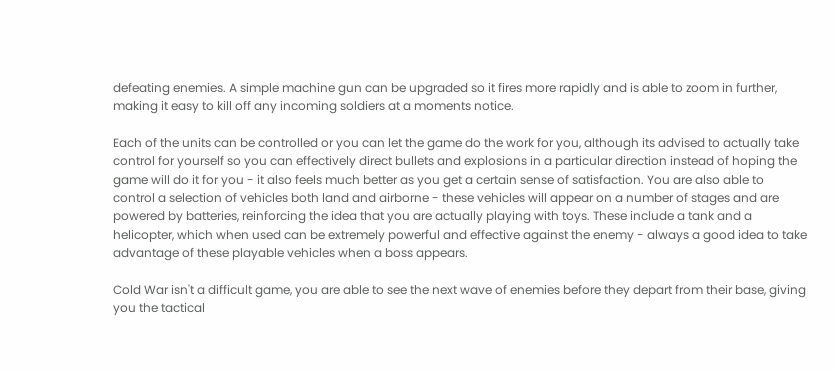defeating enemies. A simple machine gun can be upgraded so it fires more rapidly and is able to zoom in further, making it easy to kill off any incoming soldiers at a moments notice.

Each of the units can be controlled or you can let the game do the work for you, although its advised to actually take control for yourself so you can effectively direct bullets and explosions in a particular direction instead of hoping the game will do it for you - it also feels much better as you get a certain sense of satisfaction. You are also able to control a selection of vehicles both land and airborne - these vehicles will appear on a number of stages and are powered by batteries, reinforcing the idea that you are actually playing with toys. These include a tank and a helicopter, which when used can be extremely powerful and effective against the enemy - always a good idea to take advantage of these playable vehicles when a boss appears.

Cold War isn't a difficult game, you are able to see the next wave of enemies before they depart from their base, giving you the tactical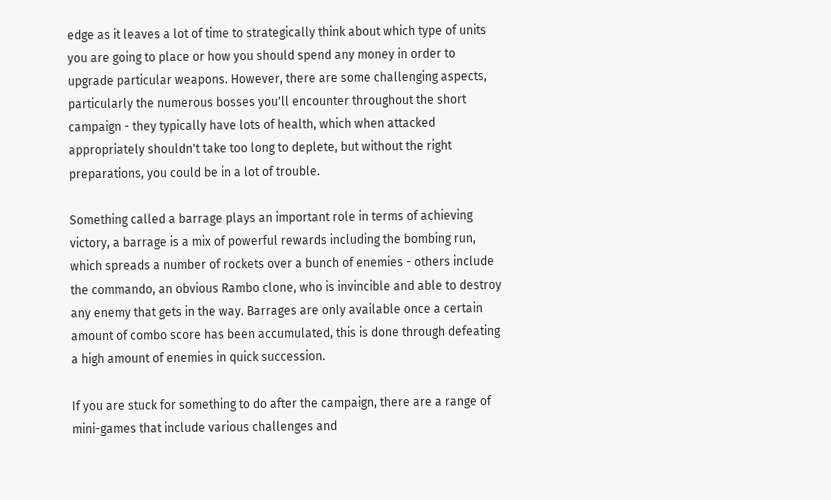edge as it leaves a lot of time to strategically think about which type of units you are going to place or how you should spend any money in order to upgrade particular weapons. However, there are some challenging aspects, particularly the numerous bosses you'll encounter throughout the short campaign - they typically have lots of health, which when attacked appropriately shouldn't take too long to deplete, but without the right preparations, you could be in a lot of trouble.

Something called a barrage plays an important role in terms of achieving victory, a barrage is a mix of powerful rewards including the bombing run, which spreads a number of rockets over a bunch of enemies - others include the commando, an obvious Rambo clone, who is invincible and able to destroy any enemy that gets in the way. Barrages are only available once a certain amount of combo score has been accumulated, this is done through defeating a high amount of enemies in quick succession.

If you are stuck for something to do after the campaign, there are a range of mini-games that include various challenges and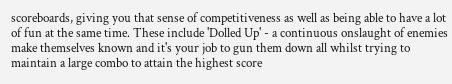scoreboards, giving you that sense of competitiveness as well as being able to have a lot of fun at the same time. These include 'Dolled Up' - a continuous onslaught of enemies make themselves known and it's your job to gun them down all whilst trying to maintain a large combo to attain the highest score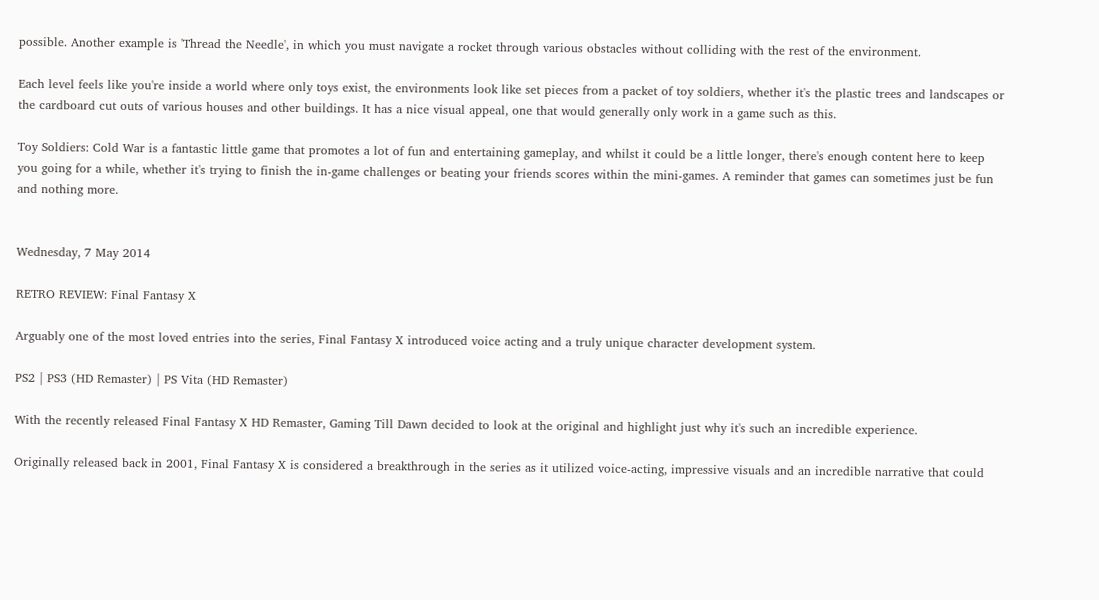possible. Another example is 'Thread the Needle', in which you must navigate a rocket through various obstacles without colliding with the rest of the environment.

Each level feels like you're inside a world where only toys exist, the environments look like set pieces from a packet of toy soldiers, whether it's the plastic trees and landscapes or the cardboard cut outs of various houses and other buildings. It has a nice visual appeal, one that would generally only work in a game such as this.

Toy Soldiers: Cold War is a fantastic little game that promotes a lot of fun and entertaining gameplay, and whilst it could be a little longer, there's enough content here to keep you going for a while, whether it's trying to finish the in-game challenges or beating your friends scores within the mini-games. A reminder that games can sometimes just be fun and nothing more.


Wednesday, 7 May 2014

RETRO REVIEW: Final Fantasy X

Arguably one of the most loved entries into the series, Final Fantasy X introduced voice acting and a truly unique character development system.

PS2 | PS3 (HD Remaster) | PS Vita (HD Remaster)

With the recently released Final Fantasy X HD Remaster, Gaming Till Dawn decided to look at the original and highlight just why it's such an incredible experience.

Originally released back in 2001, Final Fantasy X is considered a breakthrough in the series as it utilized voice-acting, impressive visuals and an incredible narrative that could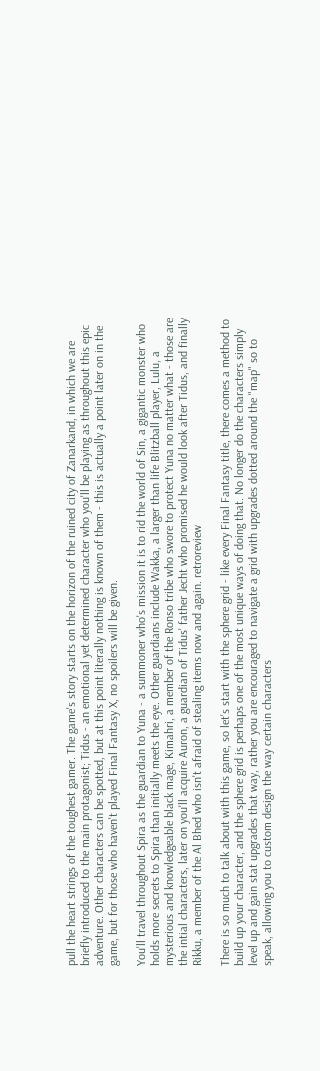pull the heart strings of the toughest gamer. The game's story starts on the horizon of the ruined city of Zanarkand, in which we are briefly introduced to the main protagonist; Tidus - an emotional yet determined character who you'll be playing as throughout this epic adventure. Other characters can be spotted, but at this point literally nothing is known of them - this is actually a point later on in the game, but for those who haven't played Final Fantasy X, no spoilers will be given.

You'll travel throughout Spira as the guardian to Yuna - a summoner who's mission it is to rid the world of Sin, a gigantic monster who holds more secrets to Spira than initially meets the eye. Other guardians include Wakka, a larger than life Blitzball player, Lulu, a mysterious and knowledgeable black mage, Kimahri, a member of the Ronso tribe who swore to protect Yuna no matter what - those are the intial characters, later on you'll acquire Auron, a guardian of Tidus' father Jecht who promised he would look after Tidus, and finally Rikku, a member of the Al Bhed who isn't afraid of stealing items now and again. retroreview

There is so much to talk about with this game, so let's start with the sphere grid - like every Final Fantasy title, there comes a method to build up your character, and the sphere grid is perhaps one of the most unique ways of doing that. No longer do the characters simply level up and gain stat upgrades that way, rather you are encouraged to navigate a grid with upgrades dotted around the "map" so to speak, allowing you to custom design the way certain characters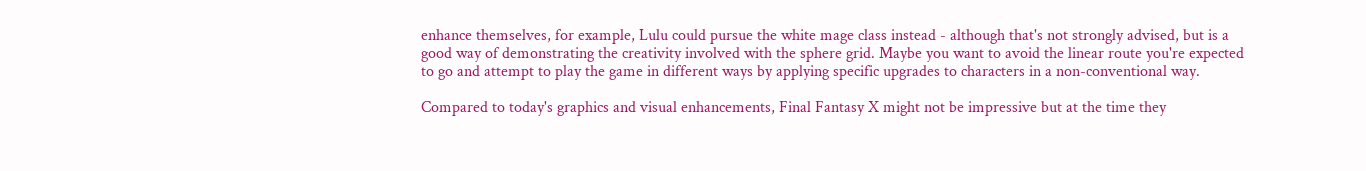enhance themselves, for example, Lulu could pursue the white mage class instead - although that's not strongly advised, but is a good way of demonstrating the creativity involved with the sphere grid. Maybe you want to avoid the linear route you're expected to go and attempt to play the game in different ways by applying specific upgrades to characters in a non-conventional way.

Compared to today's graphics and visual enhancements, Final Fantasy X might not be impressive but at the time they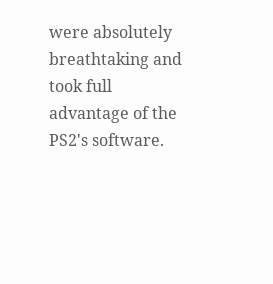were absolutely breathtaking and took full advantage of the PS2's software.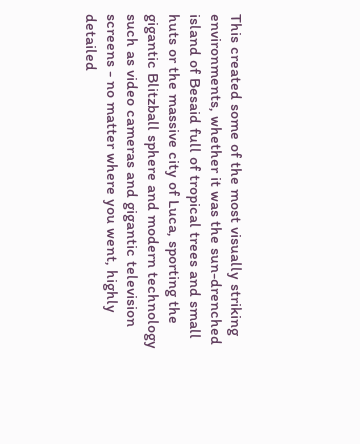This created some of the most visually striking environments, whether it was the sun-drenched island of Besaid full of tropical trees and small huts or the massive city of Luca, sporting the gigantic Blitzball sphere and modern technology such as video cameras and gigantic television screens - no matter where you went, highly detailed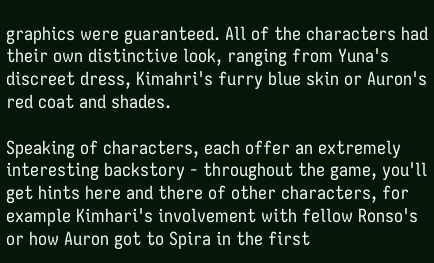graphics were guaranteed. All of the characters had their own distinctive look, ranging from Yuna's discreet dress, Kimahri's furry blue skin or Auron's red coat and shades.

Speaking of characters, each offer an extremely interesting backstory - throughout the game, you'll get hints here and there of other characters, for example Kimhari's involvement with fellow Ronso's or how Auron got to Spira in the first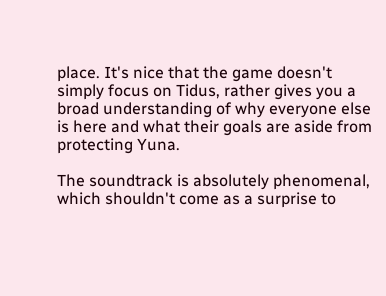place. It's nice that the game doesn't simply focus on Tidus, rather gives you a broad understanding of why everyone else is here and what their goals are aside from protecting Yuna.

The soundtrack is absolutely phenomenal, which shouldn't come as a surprise to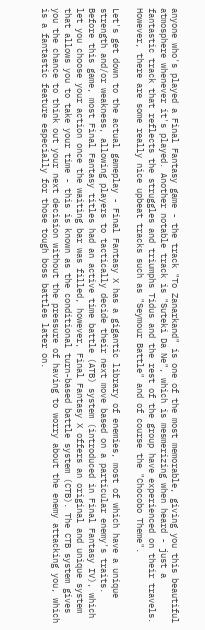anyone who's played a Final Fantasy game - the track "To Zanarkand" is one of the most memorable, giving you this beautiful atmosphere whenever it's played. Another notable track is "Suteki Da Ne", which is mesmerizing when heard - just a fantastic track that reflects the struggles and triumphs Tidus and the rest of the group have experienced on their travels. However, there are some really nice upbeat tracks such as "Seymour Battle" and of course the "Chocobo Theme".

Let's get down to the actual gameplay - Final Fantasy X has a gigantic library of enemies, most of which have a unique strength and/or weakness, allowing players to tactically decide their next move based on a particular enemy's traits. Before this game, most Final Fantasy titles had an active time battle (ATB) system (introduced in Final Fantasy IV), which let you choose your action once the waiting bar was filled, however, Final Fantasy X offers an original and unique system that allows you to take your time - this is known as the conditional turn-based battle system (CTB). The CTB system gives you the chance to think out your next decision without the pressure of having to worry about the enemy attacking you, which is a fantastic feature especially for those tough boss battles later on.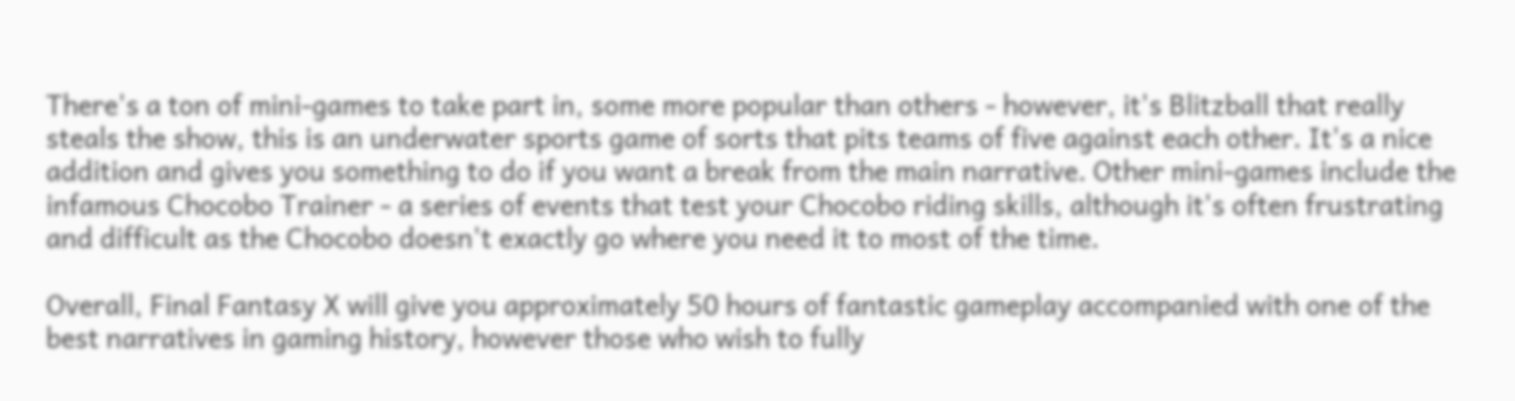There's a ton of mini-games to take part in, some more popular than others - however, it's Blitzball that really steals the show, this is an underwater sports game of sorts that pits teams of five against each other. It's a nice addition and gives you something to do if you want a break from the main narrative. Other mini-games include the infamous Chocobo Trainer - a series of events that test your Chocobo riding skills, although it's often frustrating and difficult as the Chocobo doesn't exactly go where you need it to most of the time.

Overall, Final Fantasy X will give you approximately 50 hours of fantastic gameplay accompanied with one of the best narratives in gaming history, however those who wish to fully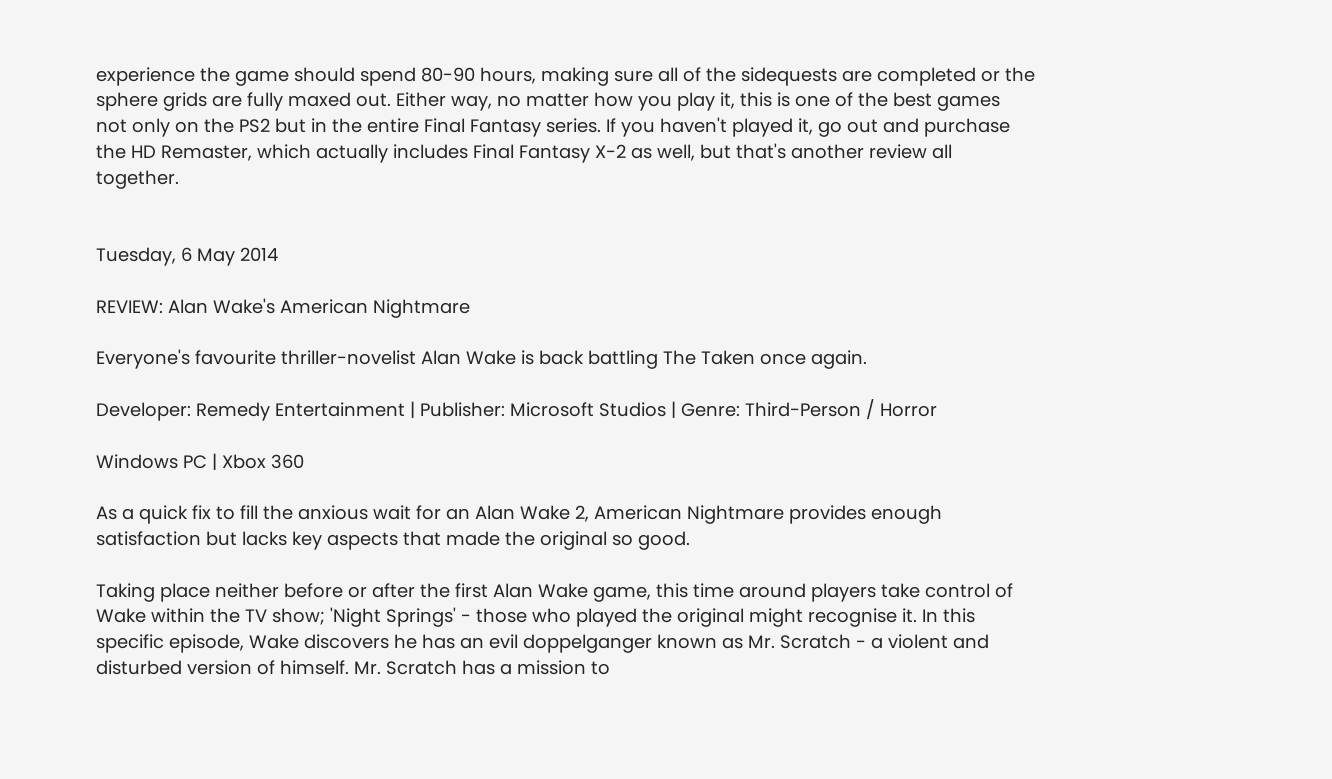experience the game should spend 80-90 hours, making sure all of the sidequests are completed or the sphere grids are fully maxed out. Either way, no matter how you play it, this is one of the best games not only on the PS2 but in the entire Final Fantasy series. If you haven't played it, go out and purchase the HD Remaster, which actually includes Final Fantasy X-2 as well, but that's another review all together.


Tuesday, 6 May 2014

REVIEW: Alan Wake's American Nightmare

Everyone's favourite thriller-novelist Alan Wake is back battling The Taken once again.

Developer: Remedy Entertainment | Publisher: Microsoft Studios | Genre: Third-Person / Horror

Windows PC | Xbox 360

As a quick fix to fill the anxious wait for an Alan Wake 2, American Nightmare provides enough satisfaction but lacks key aspects that made the original so good.

Taking place neither before or after the first Alan Wake game, this time around players take control of Wake within the TV show; 'Night Springs' - those who played the original might recognise it. In this specific episode, Wake discovers he has an evil doppelganger known as Mr. Scratch - a violent and disturbed version of himself. Mr. Scratch has a mission to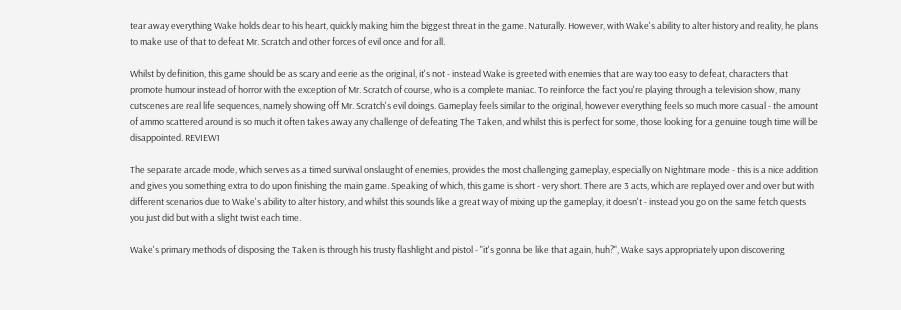tear away everything Wake holds dear to his heart, quickly making him the biggest threat in the game. Naturally. However, with Wake's ability to alter history and reality, he plans to make use of that to defeat Mr. Scratch and other forces of evil once and for all.

Whilst by definition, this game should be as scary and eerie as the original, it's not - instead Wake is greeted with enemies that are way too easy to defeat, characters that promote humour instead of horror with the exception of Mr. Scratch of course, who is a complete maniac. To reinforce the fact you're playing through a television show, many cutscenes are real life sequences, namely showing off Mr. Scratch's evil doings. Gameplay feels similar to the original, however everything feels so much more casual - the amount of ammo scattered around is so much it often takes away any challenge of defeating The Taken, and whilst this is perfect for some, those looking for a genuine tough time will be disappointed. REVIEW1

The separate arcade mode, which serves as a timed survival onslaught of enemies, provides the most challenging gameplay, especially on Nightmare mode - this is a nice addition and gives you something extra to do upon finishing the main game. Speaking of which, this game is short - very short. There are 3 acts, which are replayed over and over but with different scenarios due to Wake's ability to alter history, and whilst this sounds like a great way of mixing up the gameplay, it doesn't - instead you go on the same fetch quests you just did but with a slight twist each time.

Wake's primary methods of disposing the Taken is through his trusty flashlight and pistol - "it's gonna be like that again, huh?", Wake says appropriately upon discovering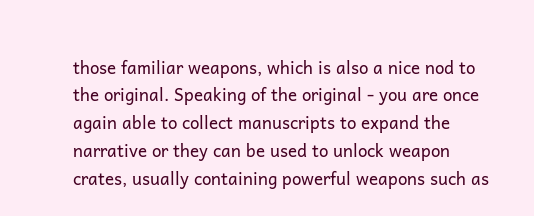those familiar weapons, which is also a nice nod to the original. Speaking of the original - you are once again able to collect manuscripts to expand the narrative or they can be used to unlock weapon crates, usually containing powerful weapons such as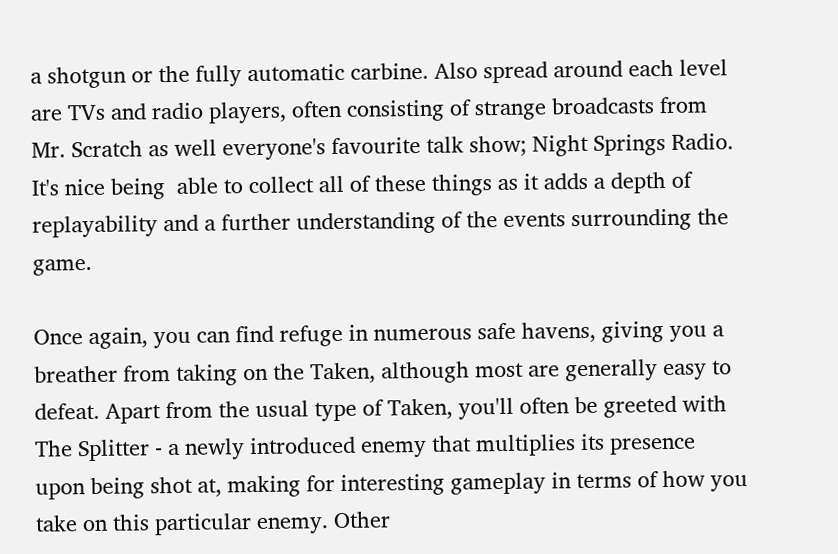a shotgun or the fully automatic carbine. Also spread around each level are TVs and radio players, often consisting of strange broadcasts from Mr. Scratch as well everyone's favourite talk show; Night Springs Radio. It's nice being  able to collect all of these things as it adds a depth of replayability and a further understanding of the events surrounding the game.

Once again, you can find refuge in numerous safe havens, giving you a breather from taking on the Taken, although most are generally easy to defeat. Apart from the usual type of Taken, you'll often be greeted with The Splitter - a newly introduced enemy that multiplies its presence upon being shot at, making for interesting gameplay in terms of how you take on this particular enemy. Other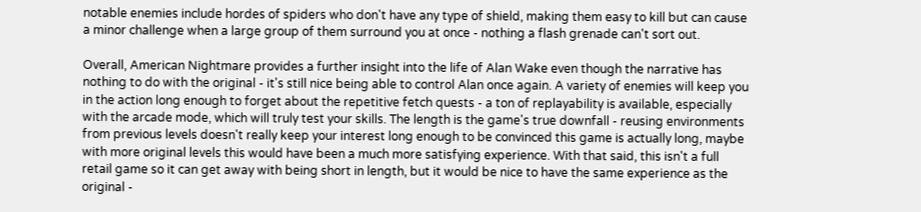notable enemies include hordes of spiders who don't have any type of shield, making them easy to kill but can cause a minor challenge when a large group of them surround you at once - nothing a flash grenade can't sort out.

Overall, American Nightmare provides a further insight into the life of Alan Wake even though the narrative has nothing to do with the original - it's still nice being able to control Alan once again. A variety of enemies will keep you in the action long enough to forget about the repetitive fetch quests - a ton of replayability is available, especially with the arcade mode, which will truly test your skills. The length is the game's true downfall - reusing environments from previous levels doesn't really keep your interest long enough to be convinced this game is actually long, maybe with more original levels this would have been a much more satisfying experience. With that said, this isn't a full retail game so it can get away with being short in length, but it would be nice to have the same experience as the original -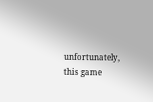unfortunately, this game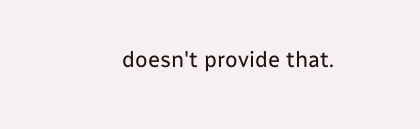doesn't provide that.